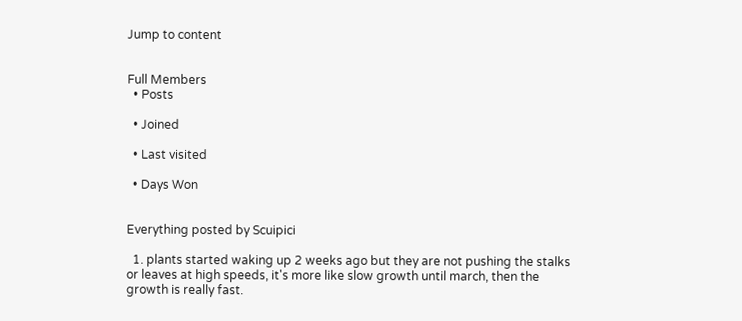Jump to content


Full Members
  • Posts

  • Joined

  • Last visited

  • Days Won


Everything posted by Scuipici

  1. plants started waking up 2 weeks ago but they are not pushing the stalks or leaves at high speeds, it's more like slow growth until march, then the growth is really fast.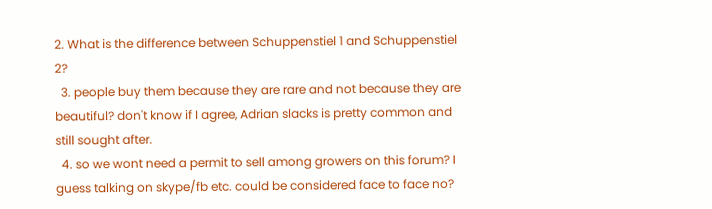2. What is the difference between Schuppenstiel 1 and Schuppenstiel 2?
  3. people buy them because they are rare and not because they are beautiful? don't know if I agree, Adrian slacks is pretty common and still sought after.
  4. so we wont need a permit to sell among growers on this forum? I guess talking on skype/fb etc. could be considered face to face no?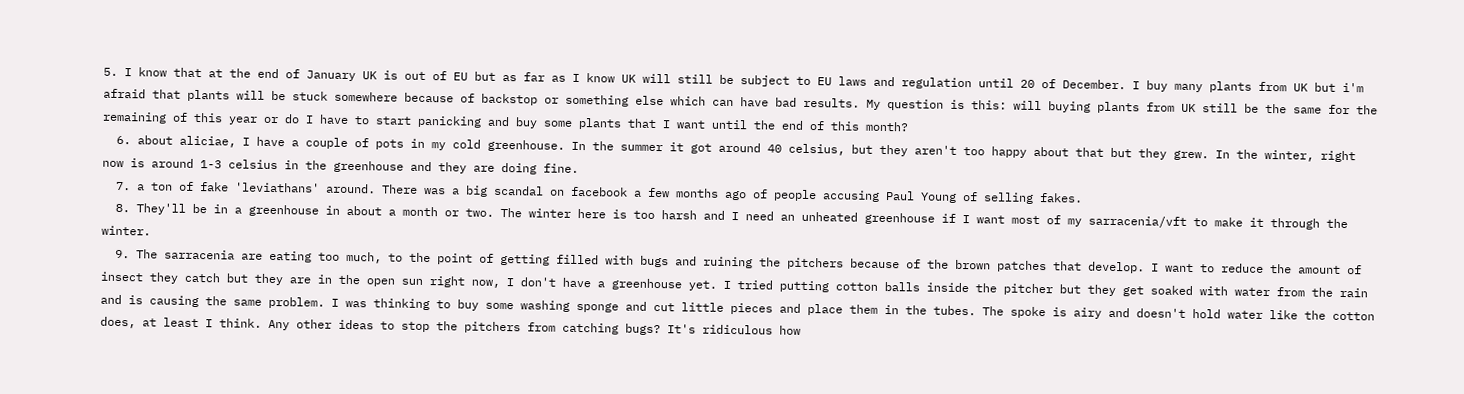5. I know that at the end of January UK is out of EU but as far as I know UK will still be subject to EU laws and regulation until 20 of December. I buy many plants from UK but i'm afraid that plants will be stuck somewhere because of backstop or something else which can have bad results. My question is this: will buying plants from UK still be the same for the remaining of this year or do I have to start panicking and buy some plants that I want until the end of this month?
  6. about aliciae, I have a couple of pots in my cold greenhouse. In the summer it got around 40 celsius, but they aren't too happy about that but they grew. In the winter, right now is around 1-3 celsius in the greenhouse and they are doing fine.
  7. a ton of fake 'leviathans' around. There was a big scandal on facebook a few months ago of people accusing Paul Young of selling fakes.
  8. They'll be in a greenhouse in about a month or two. The winter here is too harsh and I need an unheated greenhouse if I want most of my sarracenia/vft to make it through the winter.
  9. The sarracenia are eating too much, to the point of getting filled with bugs and ruining the pitchers because of the brown patches that develop. I want to reduce the amount of insect they catch but they are in the open sun right now, I don't have a greenhouse yet. I tried putting cotton balls inside the pitcher but they get soaked with water from the rain and is causing the same problem. I was thinking to buy some washing sponge and cut little pieces and place them in the tubes. The spoke is airy and doesn't hold water like the cotton does, at least I think. Any other ideas to stop the pitchers from catching bugs? It's ridiculous how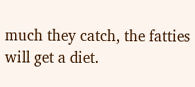much they catch, the fatties will get a diet.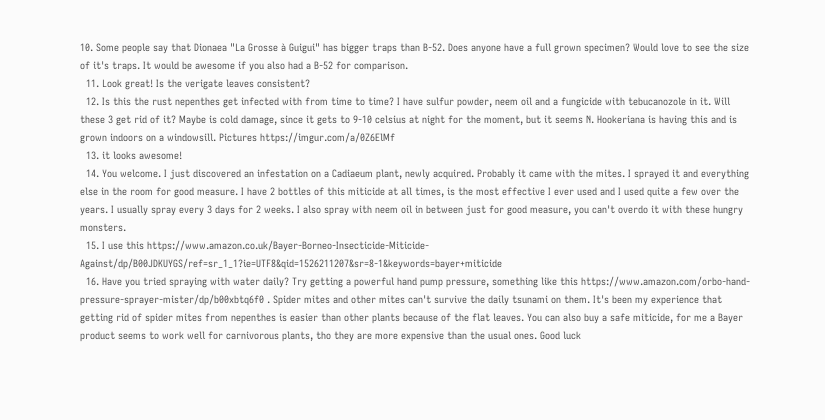10. Some people say that Dionaea "La Grosse à Guigui" has bigger traps than B-52. Does anyone have a full grown specimen? Would love to see the size of it's traps. It would be awesome if you also had a B-52 for comparison.
  11. Look great! Is the verigate leaves consistent?
  12. Is this the rust nepenthes get infected with from time to time? I have sulfur powder, neem oil and a fungicide with tebucanozole in it. Will these 3 get rid of it? Maybe is cold damage, since it gets to 9-10 celsius at night for the moment, but it seems N. Hookeriana is having this and is grown indoors on a windowsill. Pictures https://imgur.com/a/0Z6ElMf
  13. it looks awesome!
  14. You welcome. I just discovered an infestation on a Cadiaeum plant, newly acquired. Probably it came with the mites. I sprayed it and everything else in the room for good measure. I have 2 bottles of this miticide at all times, is the most effective I ever used and I used quite a few over the years. I usually spray every 3 days for 2 weeks. I also spray with neem oil in between just for good measure, you can't overdo it with these hungry monsters.
  15. I use this https://www.amazon.co.uk/Bayer-Borneo-Insecticide-Miticide-Against/dp/B00JDKUYGS/ref=sr_1_1?ie=UTF8&qid=1526211207&sr=8-1&keywords=bayer+miticide
  16. Have you tried spraying with water daily? Try getting a powerful hand pump pressure, something like this https://www.amazon.com/orbo-hand-pressure-sprayer-mister/dp/b00xbtq6f0 . Spider mites and other mites can't survive the daily tsunami on them. It's been my experience that getting rid of spider mites from nepenthes is easier than other plants because of the flat leaves. You can also buy a safe miticide, for me a Bayer product seems to work well for carnivorous plants, tho they are more expensive than the usual ones. Good luck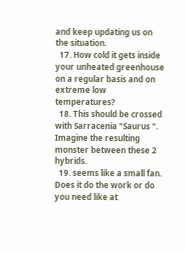and keep updating us on the situation.
  17. How cold it gets inside your unheated greenhouse on a regular basis and on extreme low temperatures?
  18. This should be crossed with Sarracenia "Saurus ". Imagine the resulting monster between these 2 hybrids.
  19. seems like a small fan. Does it do the work or do you need like at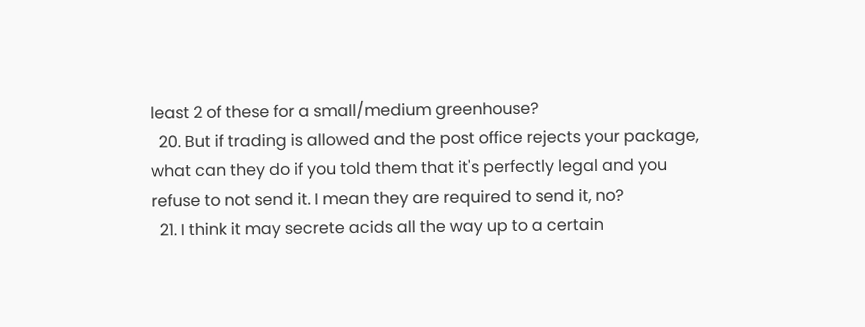least 2 of these for a small/medium greenhouse?
  20. But if trading is allowed and the post office rejects your package, what can they do if you told them that it's perfectly legal and you refuse to not send it. I mean they are required to send it, no?
  21. I think it may secrete acids all the way up to a certain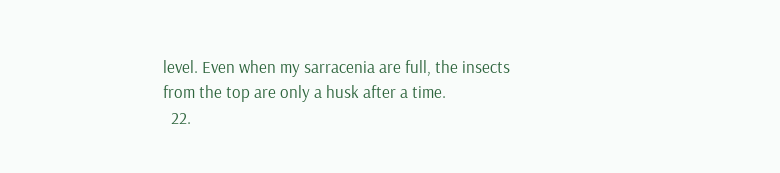level. Even when my sarracenia are full, the insects from the top are only a husk after a time.
  22.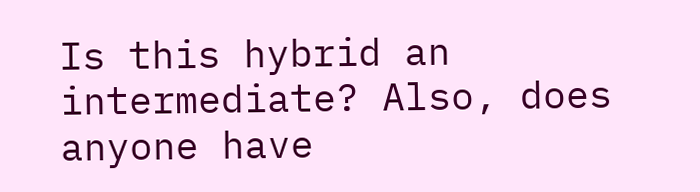Is this hybrid an intermediate? Also, does anyone have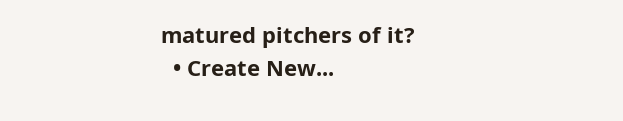matured pitchers of it?
  • Create New...